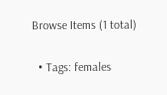Browse Items (1 total)

  • Tags: females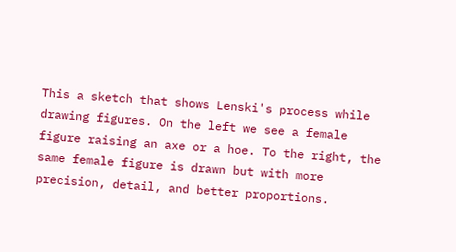This a sketch that shows Lenski's process while drawing figures. On the left we see a female figure raising an axe or a hoe. To the right, the same female figure is drawn but with more precision, detail, and better proportions.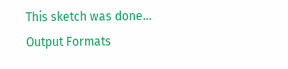This sketch was done…
Output Formats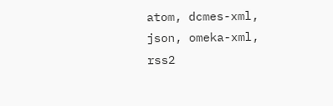atom, dcmes-xml, json, omeka-xml, rss2